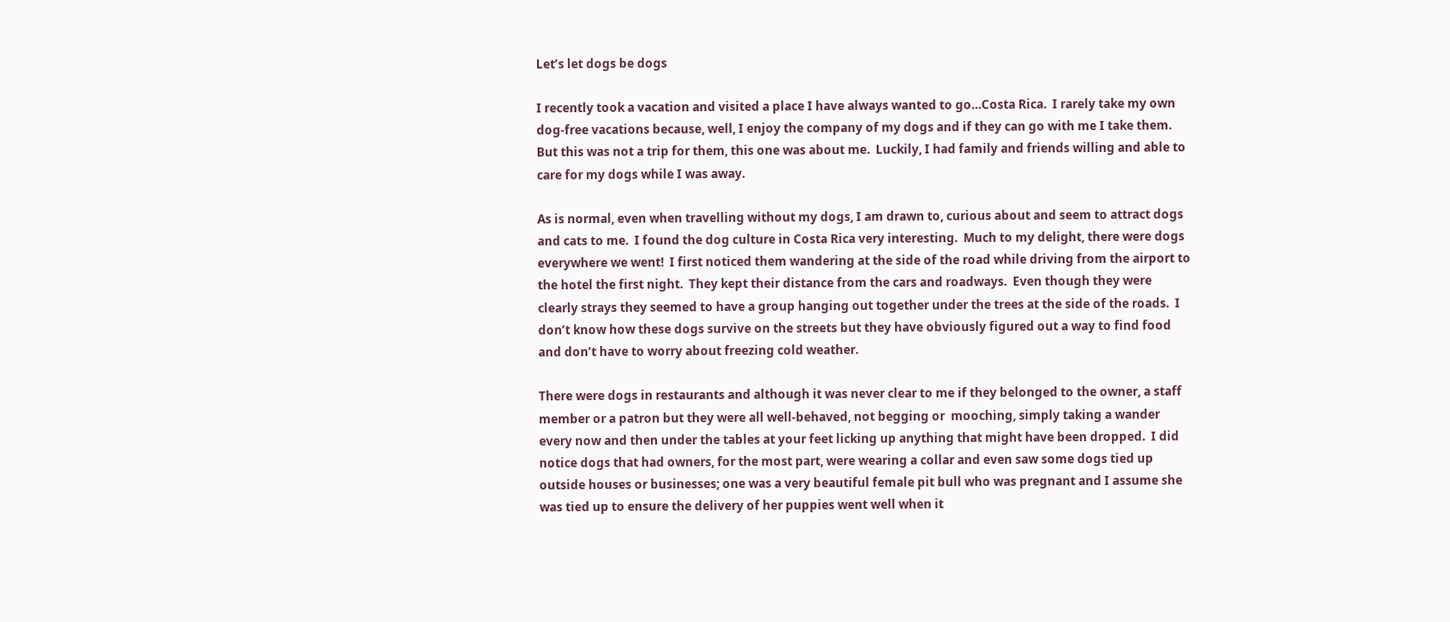Let’s let dogs be dogs

I recently took a vacation and visited a place I have always wanted to go…Costa Rica.  I rarely take my own dog-free vacations because, well, I enjoy the company of my dogs and if they can go with me I take them.  But this was not a trip for them, this one was about me.  Luckily, I had family and friends willing and able to care for my dogs while I was away.

As is normal, even when travelling without my dogs, I am drawn to, curious about and seem to attract dogs and cats to me.  I found the dog culture in Costa Rica very interesting.  Much to my delight, there were dogs everywhere we went!  I first noticed them wandering at the side of the road while driving from the airport to the hotel the first night.  They kept their distance from the cars and roadways.  Even though they were clearly strays they seemed to have a group hanging out together under the trees at the side of the roads.  I don’t know how these dogs survive on the streets but they have obviously figured out a way to find food and don’t have to worry about freezing cold weather.

There were dogs in restaurants and although it was never clear to me if they belonged to the owner, a staff member or a patron but they were all well-behaved, not begging or  mooching, simply taking a wander every now and then under the tables at your feet licking up anything that might have been dropped.  I did notice dogs that had owners, for the most part, were wearing a collar and even saw some dogs tied up outside houses or businesses; one was a very beautiful female pit bull who was pregnant and I assume she was tied up to ensure the delivery of her puppies went well when it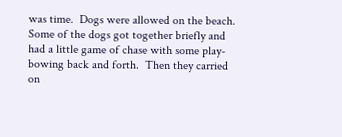was time.  Dogs were allowed on the beach.  Some of the dogs got together briefly and had a little game of chase with some play-bowing back and forth.  Then they carried on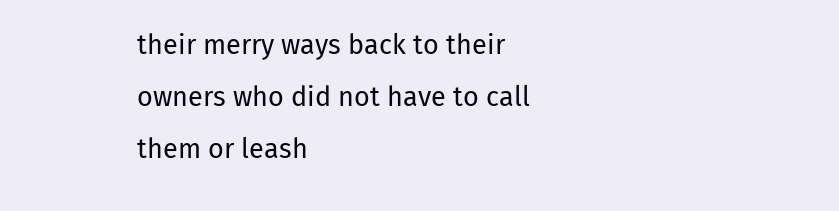their merry ways back to their owners who did not have to call them or leash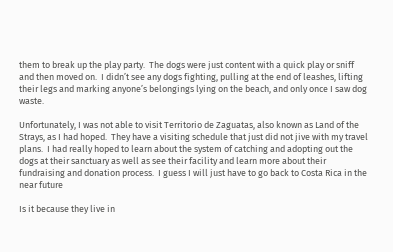them to break up the play party.  The dogs were just content with a quick play or sniff and then moved on.  I didn’t see any dogs fighting, pulling at the end of leashes, lifting their legs and marking anyone’s belongings lying on the beach, and only once I saw dog waste.

Unfortunately, I was not able to visit Territorio de Zaguatas, also known as Land of the Strays, as I had hoped.  They have a visiting schedule that just did not jive with my travel plans.  I had really hoped to learn about the system of catching and adopting out the dogs at their sanctuary as well as see their facility and learn more about their fundraising and donation process.  I guess I will just have to go back to Costa Rica in the near future

Is it because they live in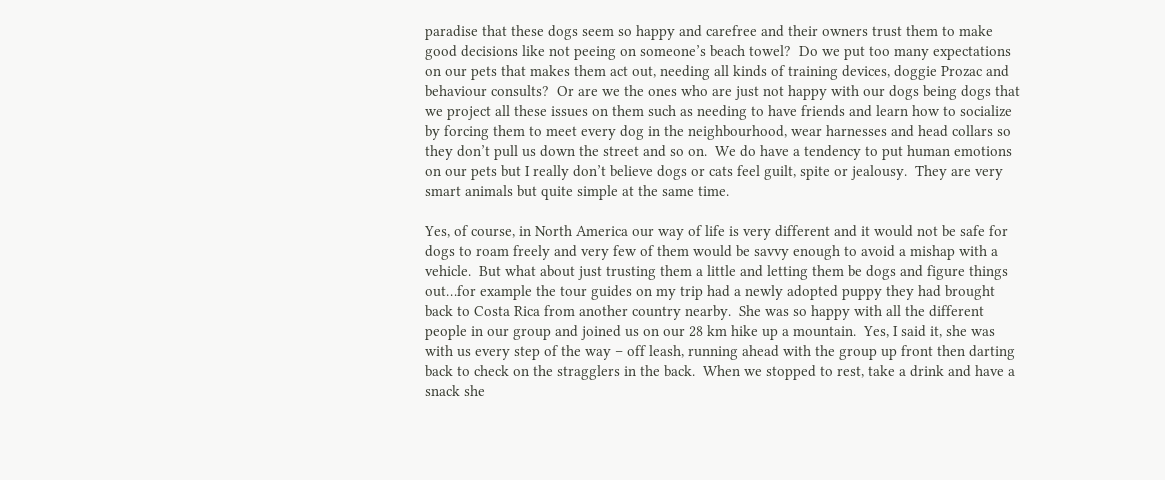paradise that these dogs seem so happy and carefree and their owners trust them to make good decisions like not peeing on someone’s beach towel?  Do we put too many expectations on our pets that makes them act out, needing all kinds of training devices, doggie Prozac and behaviour consults?  Or are we the ones who are just not happy with our dogs being dogs that we project all these issues on them such as needing to have friends and learn how to socialize by forcing them to meet every dog in the neighbourhood, wear harnesses and head collars so they don’t pull us down the street and so on.  We do have a tendency to put human emotions on our pets but I really don’t believe dogs or cats feel guilt, spite or jealousy.  They are very smart animals but quite simple at the same time.

Yes, of course, in North America our way of life is very different and it would not be safe for dogs to roam freely and very few of them would be savvy enough to avoid a mishap with a vehicle.  But what about just trusting them a little and letting them be dogs and figure things out…for example the tour guides on my trip had a newly adopted puppy they had brought back to Costa Rica from another country nearby.  She was so happy with all the different people in our group and joined us on our 28 km hike up a mountain.  Yes, I said it, she was with us every step of the way – off leash, running ahead with the group up front then darting back to check on the stragglers in the back.  When we stopped to rest, take a drink and have a snack she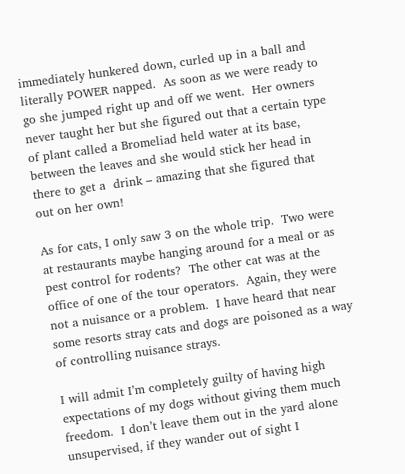immediately hunkered down, curled up in a ball and literally POWER napped.  As soon as we were ready to go she jumped right up and off we went.  Her owners never taught her but she figured out that a certain type of plant called a Bromeliad held water at its base, between the leaves and she would stick her head in there to get a  drink – amazing that she figured that out on her own!

As for cats, I only saw 3 on the whole trip.  Two were at restaurants maybe hanging around for a meal or as pest control for rodents?  The other cat was at the office of one of the tour operators.  Again, they were not a nuisance or a problem.  I have heard that near some resorts stray cats and dogs are poisoned as a way of controlling nuisance strays.

I will admit I’m completely guilty of having high expectations of my dogs without giving them much freedom.  I don’t leave them out in the yard alone unsupervised, if they wander out of sight I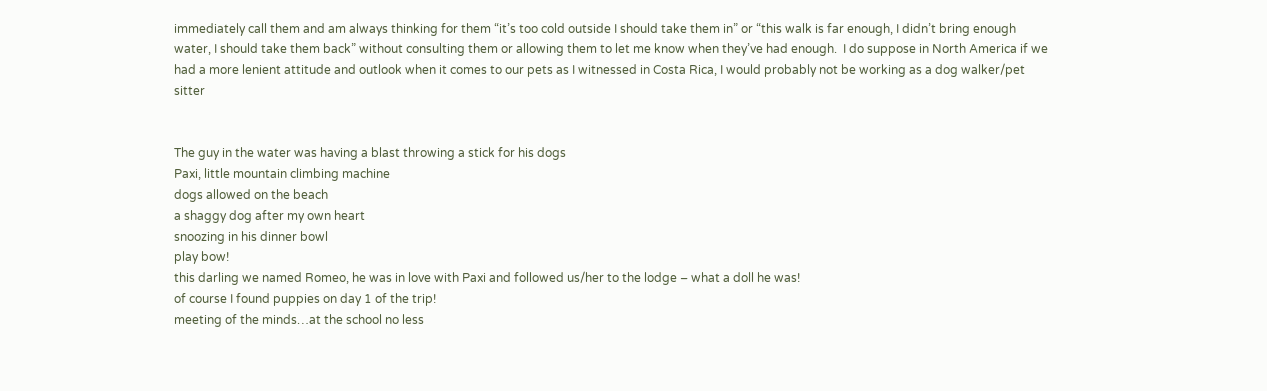immediately call them and am always thinking for them “it’s too cold outside I should take them in” or “this walk is far enough, I didn’t bring enough water, I should take them back” without consulting them or allowing them to let me know when they’ve had enough.  I do suppose in North America if we had a more lenient attitude and outlook when it comes to our pets as I witnessed in Costa Rica, I would probably not be working as a dog walker/pet sitter


The guy in the water was having a blast throwing a stick for his dogs
Paxi, little mountain climbing machine
dogs allowed on the beach
a shaggy dog after my own heart
snoozing in his dinner bowl
play bow!
this darling we named Romeo, he was in love with Paxi and followed us/her to the lodge – what a doll he was!
of course I found puppies on day 1 of the trip!
meeting of the minds…at the school no less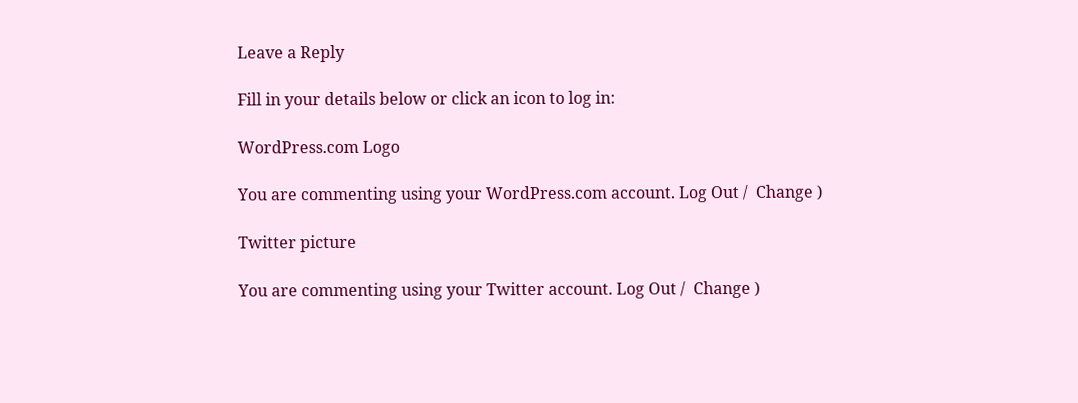Leave a Reply

Fill in your details below or click an icon to log in:

WordPress.com Logo

You are commenting using your WordPress.com account. Log Out /  Change )

Twitter picture

You are commenting using your Twitter account. Log Out /  Change )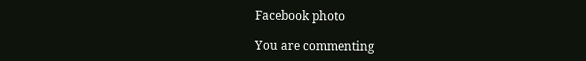Facebook photo

You are commenting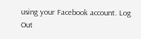using your Facebook account. Log Out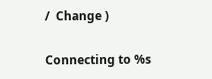/  Change )

Connecting to %s